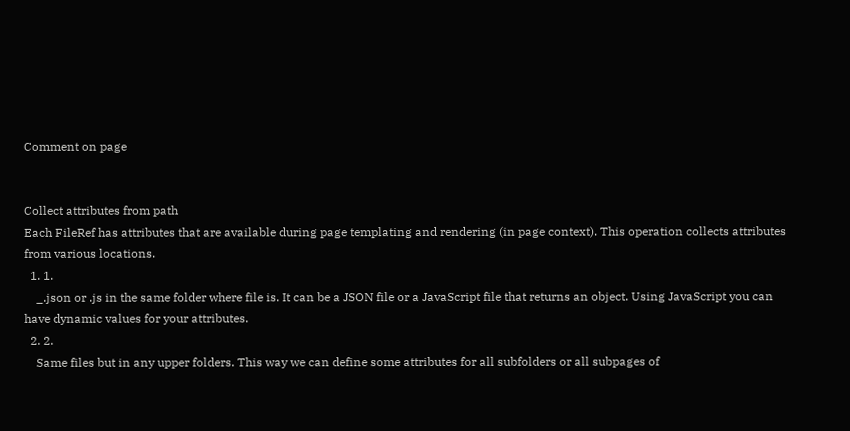Comment on page


Collect attributes from path
Each FileRef has attributes that are available during page templating and rendering (in page context). This operation collects attributes from various locations.
  1. 1.
    _.json or .js in the same folder where file is. It can be a JSON file or a JavaScript file that returns an object. Using JavaScript you can have dynamic values for your attributes.
  2. 2.
    Same files but in any upper folders. This way we can define some attributes for all subfolders or all subpages of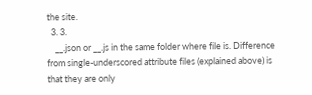the site.
  3. 3.
    __.json or __.js in the same folder where file is. Difference from single-underscored attribute files (explained above) is that they are only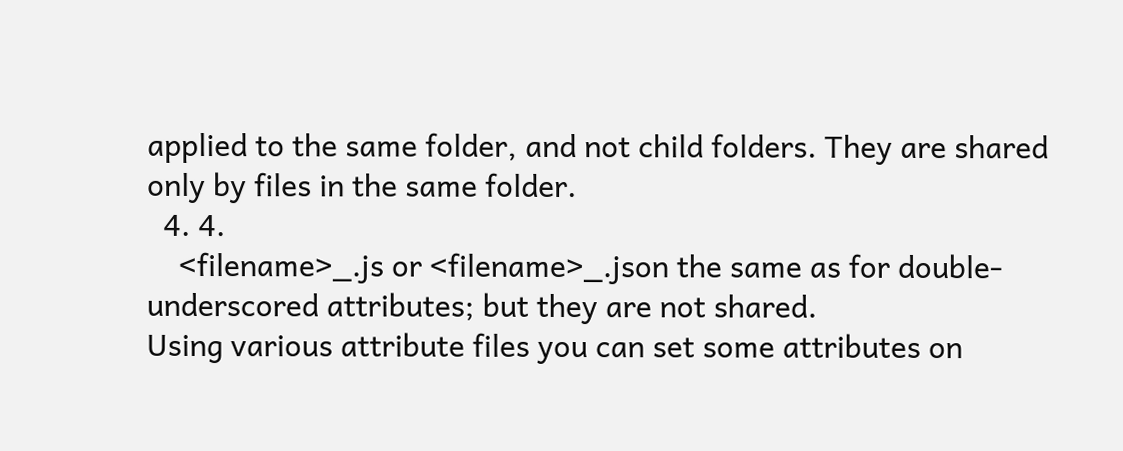applied to the same folder, and not child folders. They are shared only by files in the same folder.
  4. 4.
    <filename>_.js or <filename>_.json the same as for double-underscored attributes; but they are not shared.
Using various attribute files you can set some attributes on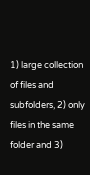1) large collection of files and subfolders, 2) only files in the same folder and 3)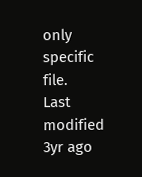only specific file.
Last modified 3yr ago